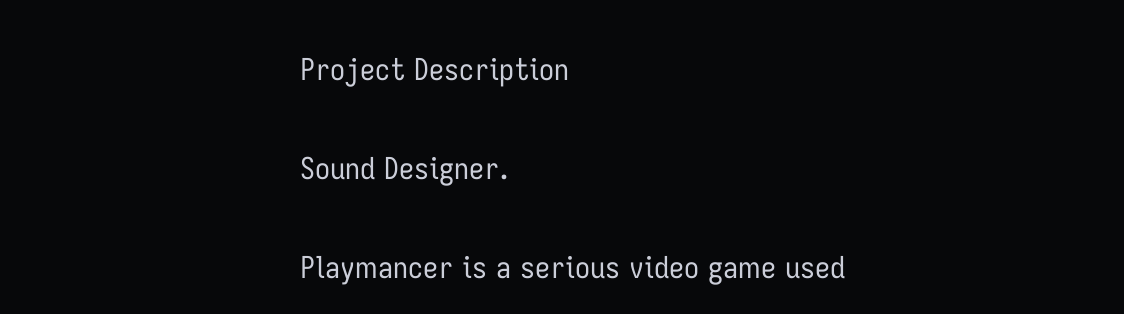Project Description


Sound Designer.


Playmancer is a serious video game used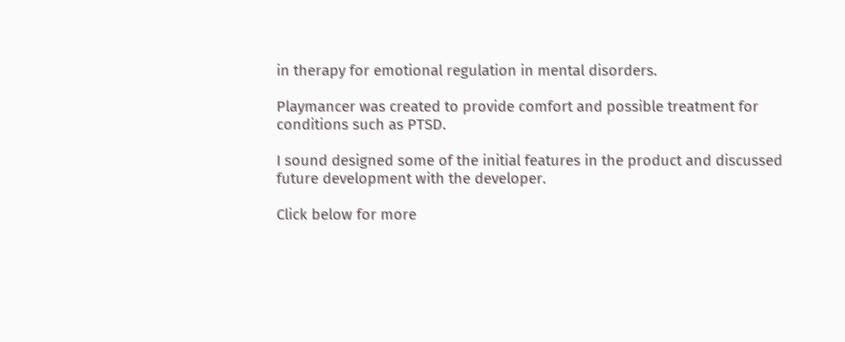in therapy for emotional regulation in mental disorders.

Playmancer was created to provide comfort and possible treatment for conditions such as PTSD.

I sound designed some of the initial features in the product and discussed future development with the developer.

Click below for more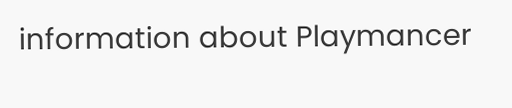information about Playmancer